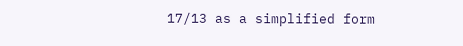17/13 as a simplified form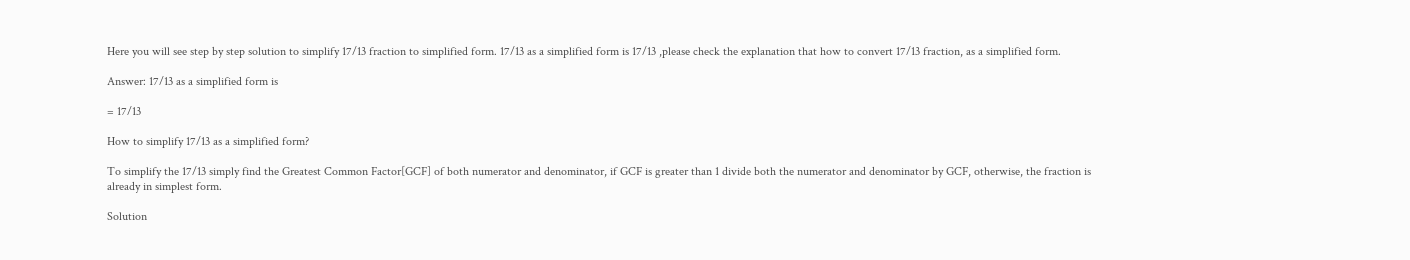Here you will see step by step solution to simplify 17/13 fraction to simplified form. 17/13 as a simplified form is 17/13 ,please check the explanation that how to convert 17/13 fraction, as a simplified form.

Answer: 17/13 as a simplified form is

= 17/13

How to simplify 17/13 as a simplified form?

To simplify the 17/13 simply find the Greatest Common Factor[GCF] of both numerator and denominator, if GCF is greater than 1 divide both the numerator and denominator by GCF, otherwise, the fraction is already in simplest form.

Solution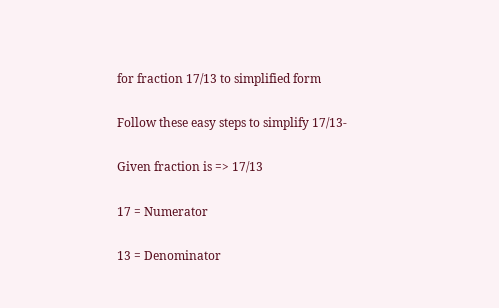for fraction 17/13 to simplified form

Follow these easy steps to simplify 17/13-

Given fraction is => 17/13

17 = Numerator

13 = Denominator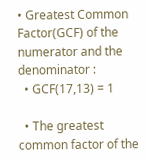• Greatest Common Factor(GCF) of the numerator and the denominator :
  • GCF(17,13) = 1

  • The greatest common factor of the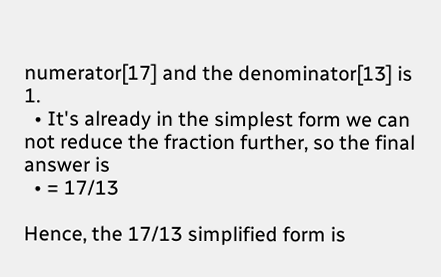numerator[17] and the denominator[13] is 1.
  • It's already in the simplest form we can not reduce the fraction further, so the final answer is
  • = 17/13

Hence, the 17/13 simplified form is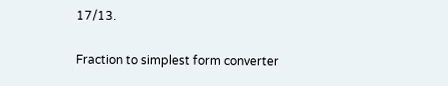17/13.

Fraction to simplest form converter